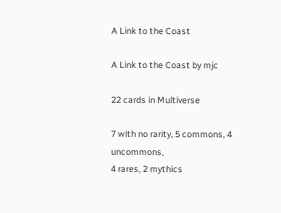A Link to the Coast

A Link to the Coast by mjc

22 cards in Multiverse

7 with no rarity, 5 commons, 4 uncommons,
4 rares, 2 mythics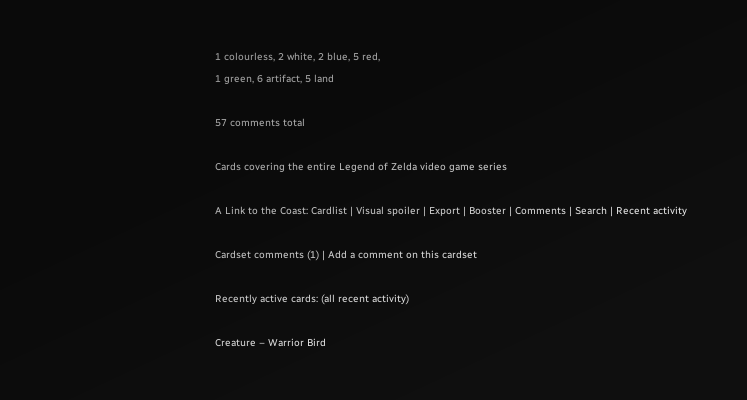1 colourless, 2 white, 2 blue, 5 red,
1 green, 6 artifact, 5 land

57 comments total

Cards covering the entire Legend of Zelda video game series

A Link to the Coast: Cardlist | Visual spoiler | Export | Booster | Comments | Search | Recent activity

Cardset comments (1) | Add a comment on this cardset

Recently active cards: (all recent activity)

Creature – Warrior Bird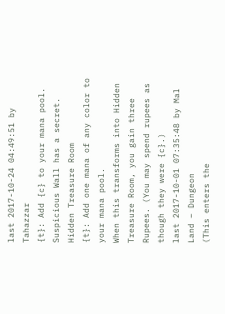last 2017-10-24 04:49:51 by Tahazzar
{t}: Add {c} to your mana pool.
Suspicious Wall has a secret.
Hidden Treasure Room
{t}: Add one mana of any color to your mana pool.
When this transforms into Hidden Treasure Room, you gain three Rupees. (You may spend rupees as though they were {c}.)
last 2017-10-01 07:35:48 by Mal
Land – Dungeon
(This enters the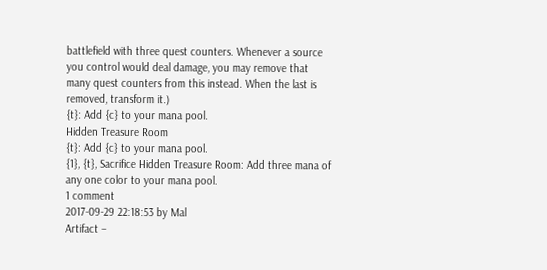battlefield with three quest counters. Whenever a source you control would deal damage, you may remove that many quest counters from this instead. When the last is removed, transform it.)
{t}: Add {c} to your mana pool.
Hidden Treasure Room
{t}: Add {c} to your mana pool.
{1}, {t}, Sacrifice Hidden Treasure Room: Add three mana of any one color to your mana pool.
1 comment
2017-09-29 22:18:53 by Mal
Artifact –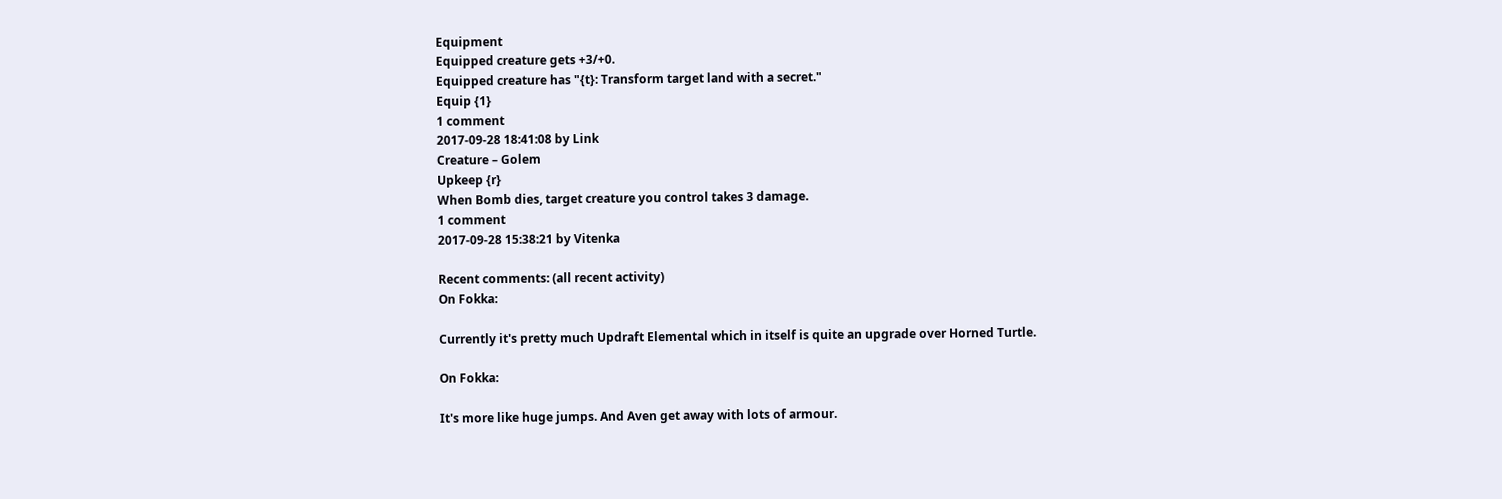Equipment
Equipped creature gets +3/+0.
Equipped creature has "{t}: Transform target land with a secret."
Equip {1}
1 comment
2017-09-28 18:41:08 by Link
Creature – Golem
Upkeep {r}
When Bomb dies, target creature you control takes 3 damage.
1 comment
2017-09-28 15:38:21 by Vitenka

Recent comments: (all recent activity)
On Fokka:

Currently it's pretty much Updraft Elemental which in itself is quite an upgrade over Horned Turtle.

On Fokka:

It's more like huge jumps. And Aven get away with lots of armour.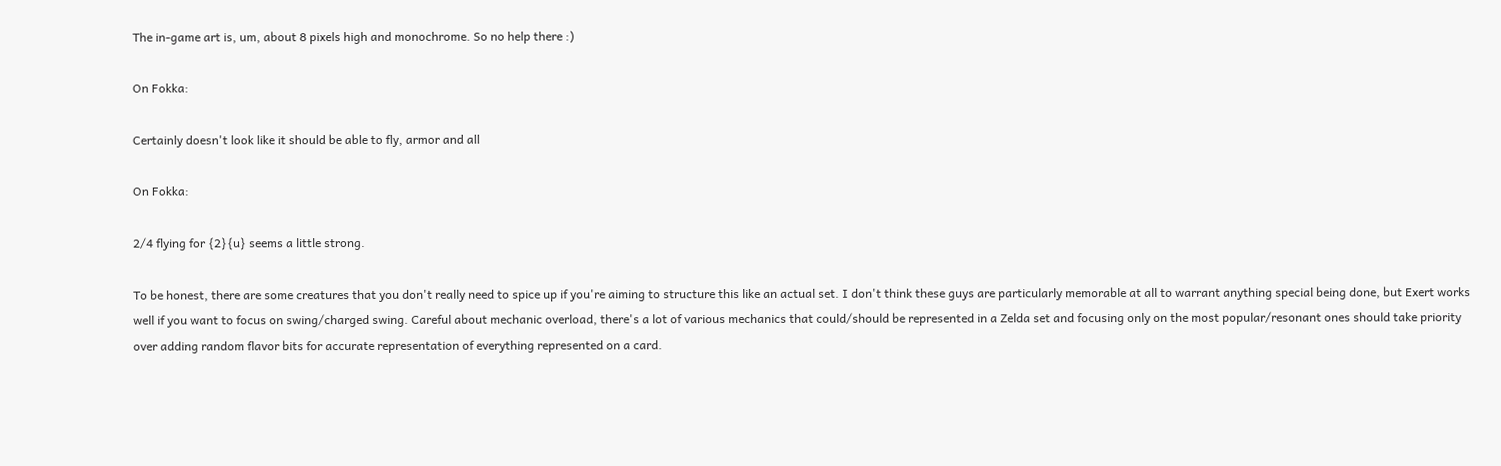The in-game art is, um, about 8 pixels high and monochrome. So no help there :)

On Fokka:

Certainly doesn't look like it should be able to fly, armor and all

On Fokka:

2/4 flying for {2}{u} seems a little strong.

To be honest, there are some creatures that you don't really need to spice up if you're aiming to structure this like an actual set. I don't think these guys are particularly memorable at all to warrant anything special being done, but Exert works well if you want to focus on swing/charged swing. Careful about mechanic overload, there's a lot of various mechanics that could/should be represented in a Zelda set and focusing only on the most popular/resonant ones should take priority over adding random flavor bits for accurate representation of everything represented on a card.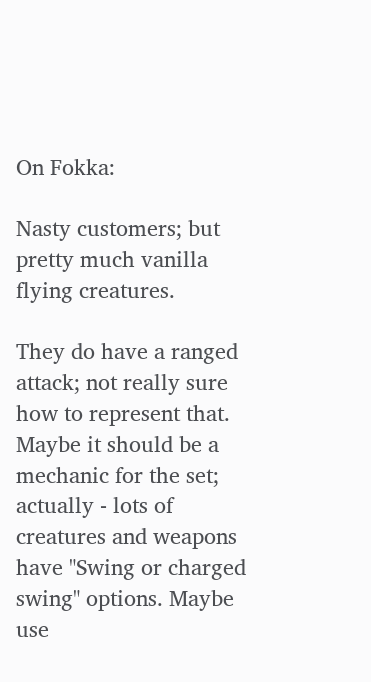On Fokka:

Nasty customers; but pretty much vanilla flying creatures.

They do have a ranged attack; not really sure how to represent that. Maybe it should be a mechanic for the set; actually - lots of creatures and weapons have "Swing or charged swing" options. Maybe use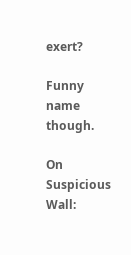exert?

Funny name though.

On Suspicious Wall: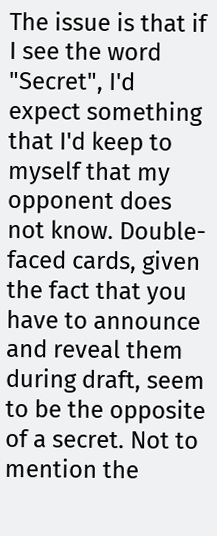The issue is that if I see the word "Secret", I'd expect something that I'd keep to myself that my opponent does not know. Double-faced cards, given the fact that you have to announce and reveal them during draft, seem to be the opposite of a secret. Not to mention the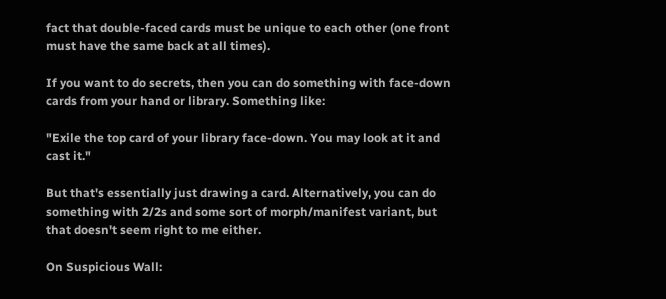fact that double-faced cards must be unique to each other (one front must have the same back at all times).

If you want to do secrets, then you can do something with face-down cards from your hand or library. Something like:

"Exile the top card of your library face-down. You may look at it and cast it."

But that's essentially just drawing a card. Alternatively, you can do something with 2/2s and some sort of morph/manifest variant, but that doesn't seem right to me either.

On Suspicious Wall: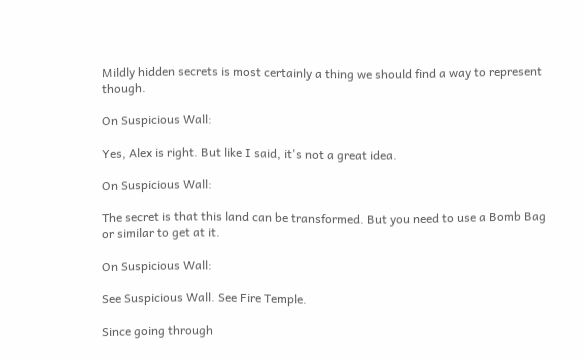Mildly hidden secrets is most certainly a thing we should find a way to represent though.

On Suspicious Wall:

Yes, Alex is right. But like I said, it's not a great idea.

On Suspicious Wall:

The secret is that this land can be transformed. But you need to use a Bomb Bag or similar to get at it.

On Suspicious Wall:

See Suspicious Wall. See Fire Temple.

Since going through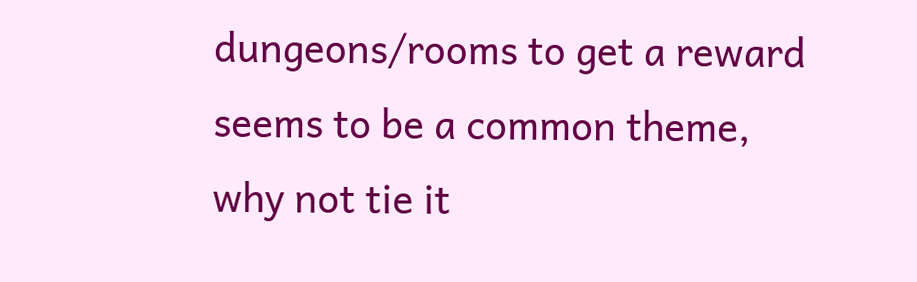dungeons/rooms to get a reward seems to be a common theme, why not tie it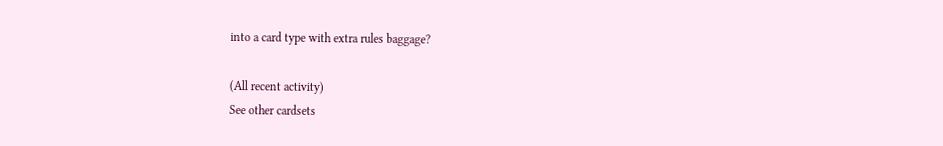into a card type with extra rules baggage?

(All recent activity)
See other cardsets